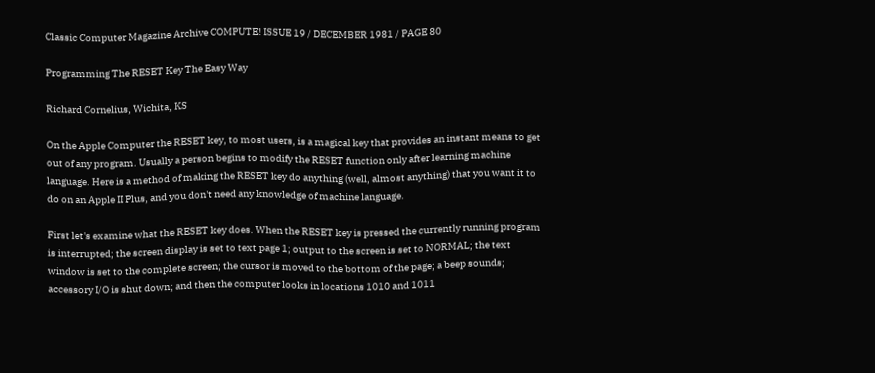Classic Computer Magazine Archive COMPUTE! ISSUE 19 / DECEMBER 1981 / PAGE 80

Programming The RESET Key The Easy Way

Richard Cornelius, Wichita, KS

On the Apple Computer the RESET key, to most users, is a magical key that provides an instant means to get out of any program. Usually a person begins to modify the RESET function only after learning machine language. Here is a method of making the RESET key do anything (well, almost anything) that you want it to do on an Apple II Plus, and you don't need any knowledge of machine language.

First let's examine what the RESET key does. When the RESET key is pressed the currently running program is interrupted; the screen display is set to text page 1; output to the screen is set to NORMAL; the text window is set to the complete screen; the cursor is moved to the bottom of the page; a beep sounds; accessory I/O is shut down; and then the computer looks in locations 1010 and 1011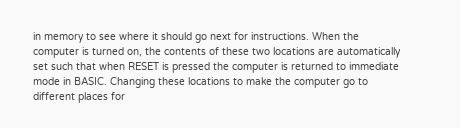in memory to see where it should go next for instructions. When the computer is turned on, the contents of these two locations are automatically set such that when RESET is pressed the computer is returned to immediate mode in BASIC. Changing these locations to make the computer go to different places for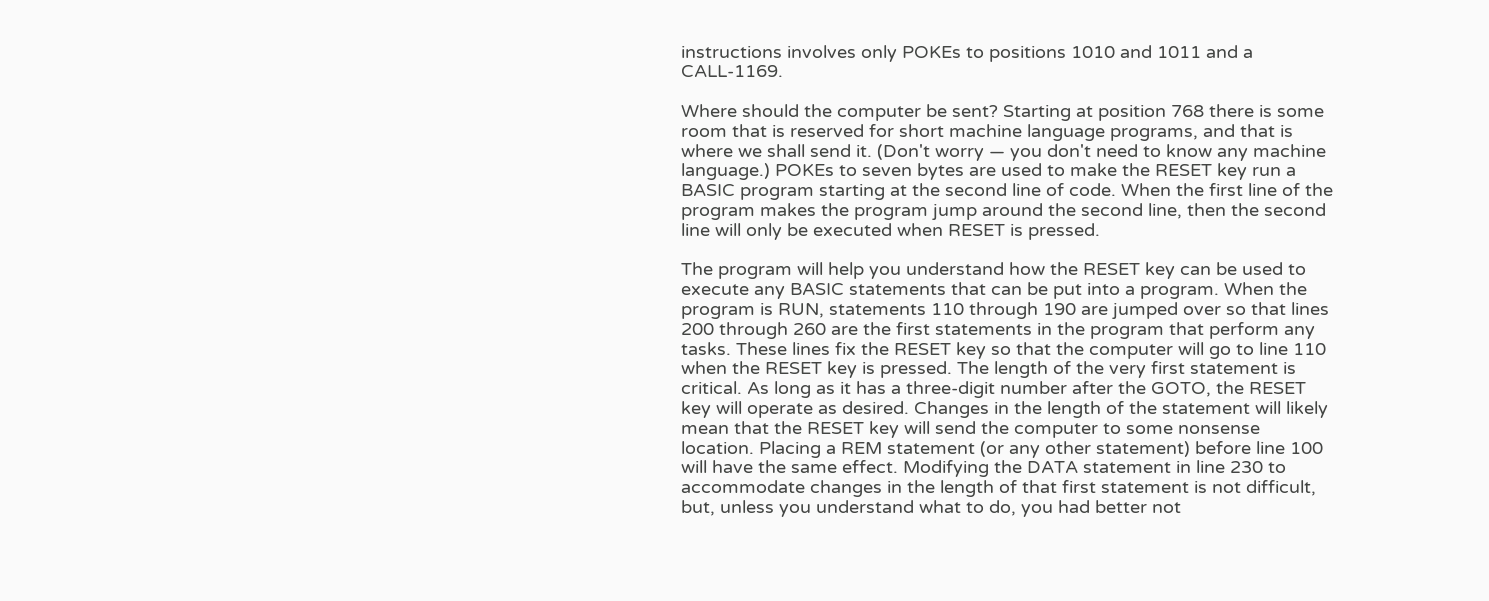instructions involves only POKEs to positions 1010 and 1011 and a CALL-1169.

Where should the computer be sent? Starting at position 768 there is some room that is reserved for short machine language programs, and that is where we shall send it. (Don't worry — you don't need to know any machine language.) POKEs to seven bytes are used to make the RESET key run a BASIC program starting at the second line of code. When the first line of the program makes the program jump around the second line, then the second line will only be executed when RESET is pressed.

The program will help you understand how the RESET key can be used to execute any BASIC statements that can be put into a program. When the program is RUN, statements 110 through 190 are jumped over so that lines 200 through 260 are the first statements in the program that perform any tasks. These lines fix the RESET key so that the computer will go to line 110 when the RESET key is pressed. The length of the very first statement is critical. As long as it has a three-digit number after the GOTO, the RESET key will operate as desired. Changes in the length of the statement will likely mean that the RESET key will send the computer to some nonsense location. Placing a REM statement (or any other statement) before line 100 will have the same effect. Modifying the DATA statement in line 230 to accommodate changes in the length of that first statement is not difficult, but, unless you understand what to do, you had better not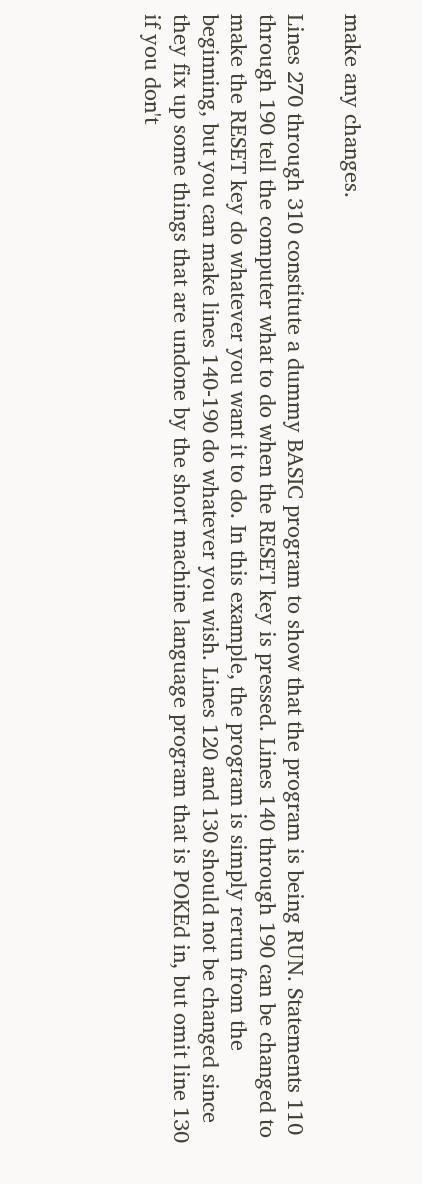make any changes.

Lines 270 through 310 constitute a dummy BASIC program to show that the program is being RUN. Statements 110 through 190 tell the computer what to do when the RESET key is pressed. Lines 140 through 190 can be changed to make the RESET key do whatever you want it to do. In this example, the program is simply rerun from the beginning, but you can make lines 140-190 do whatever you wish. Lines 120 and 130 should not be changed since they fix up some things that are undone by the short machine language program that is POKEd in, but omit line 130 if you don't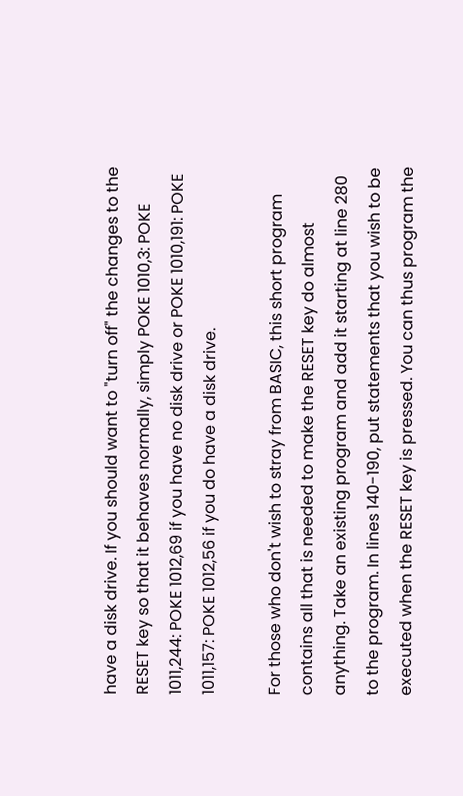have a disk drive. If you should want to "turn off" the changes to the RESET key so that it behaves normally, simply POKE 1010,3: POKE 1011,244: POKE 1012,69 if you have no disk drive or POKE 1010,191: POKE 1011,157: POKE 1012,56 if you do have a disk drive.

For those who don't wish to stray from BASIC, this short program contains all that is needed to make the RESET key do almost anything. Take an existing program and add it starting at line 280 to the program. In lines 140-190, put statements that you wish to be executed when the RESET key is pressed. You can thus program the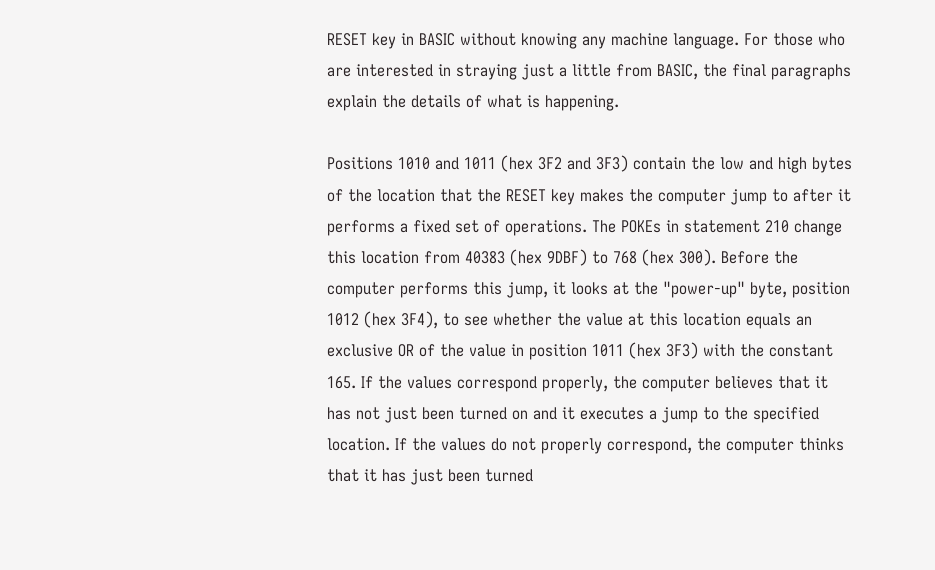RESET key in BASIC without knowing any machine language. For those who are interested in straying just a little from BASIC, the final paragraphs explain the details of what is happening.

Positions 1010 and 1011 (hex 3F2 and 3F3) contain the low and high bytes of the location that the RESET key makes the computer jump to after it performs a fixed set of operations. The POKEs in statement 210 change this location from 40383 (hex 9DBF) to 768 (hex 300). Before the computer performs this jump, it looks at the "power-up" byte, position 1012 (hex 3F4), to see whether the value at this location equals an exclusive OR of the value in position 1011 (hex 3F3) with the constant 165. If the values correspond properly, the computer believes that it has not just been turned on and it executes a jump to the specified location. If the values do not properly correspond, the computer thinks that it has just been turned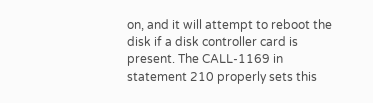on, and it will attempt to reboot the disk if a disk controller card is present. The CALL-1169 in statement 210 properly sets this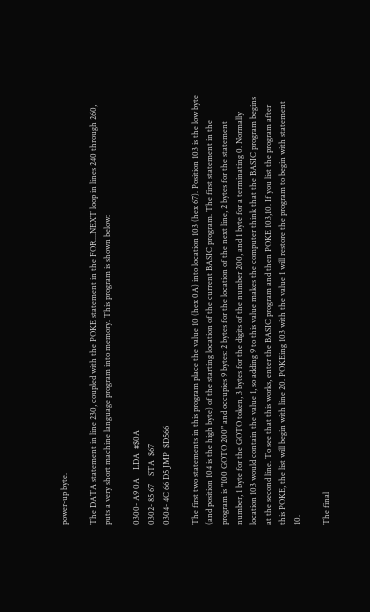power-up byte.

The DATA statement in line 230, coupled with the POKE statement in the FOR...NEXT loop in lines 240 through 260, puts a very short machine language program into memory. This program is shown below:

0300- A9 0A    LDA  #$0A
0302- 85 67    STA  $67
0304- 4C 66 D5 JMP  $D566

The first two statements in this program place the value 10 (hex 0A) into location 103 (hex 67). Position 103 is the low byte (and position 104 is the high byte) of the starting location of the current BASIC program. The first statement in the program is "100 GOTO 200" and occupies 9 bytes: 2 bytes for the location of the next line, 2 bytes for the statement number, 1 byte for the GOTO token, 3 bytes for the digits of the number 200, and 1 byte for a terminating 0. Normally location 103 would contain the value 1, so adding 9 to this value makes the computer think that the BASIC program begins at the second line. To see that this works, enter the BASIC program and then POKE 103,10. If you list the program after this POKE, the list will begin with line 20. POKEing 103 with the value 1 will restore the program to begin with statement 10.

The final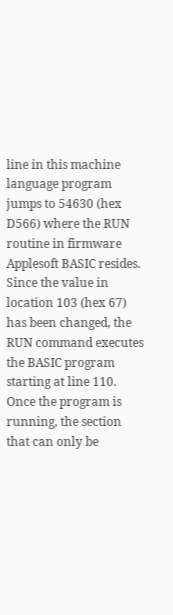line in this machine language program jumps to 54630 (hex D566) where the RUN routine in firmware Applesoft BASIC resides. Since the value in location 103 (hex 67) has been changed, the RUN command executes the BASIC program starting at line 110. Once the program is running, the section that can only be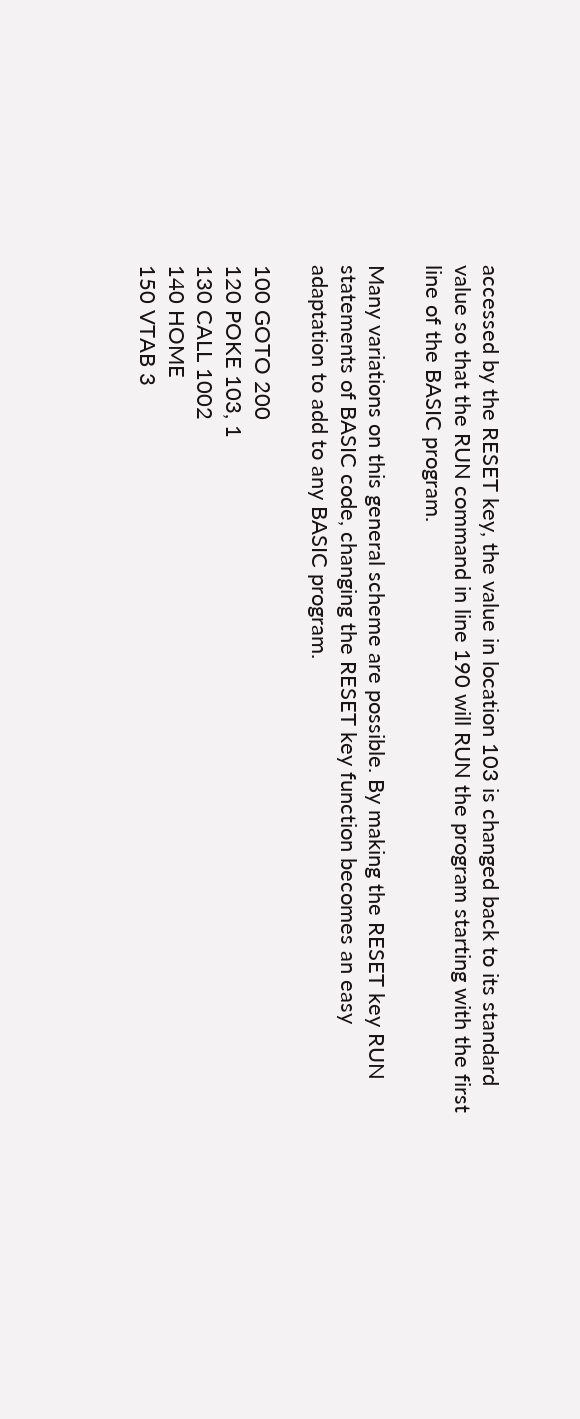accessed by the RESET key, the value in location 103 is changed back to its standard value so that the RUN command in line 190 will RUN the program starting with the first line of the BASIC program.

Many variations on this general scheme are possible. By making the RESET key RUN statements of BASIC code, changing the RESET key function becomes an easy adaptation to add to any BASIC program.

100 GOTO 200
120 POKE 103, 1
130 CALL 1002
140 HOME
150 VTAB 3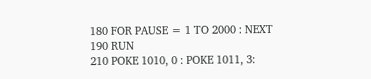180 FOR PAUSE = 1 TO 2000 : NEXT
190 RUN
210 POKE 1010, 0 : POKE 1011, 3: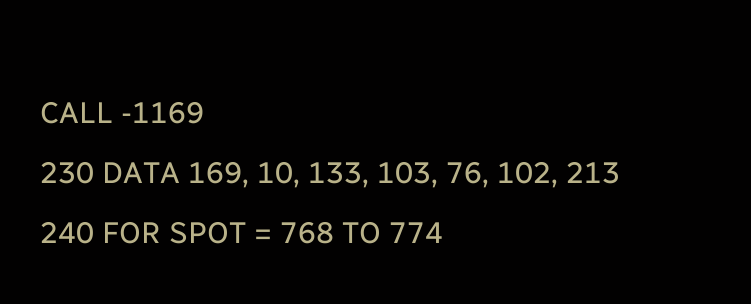CALL -1169
230 DATA 169, 10, 133, 103, 76, 102, 213
240 FOR SPOT = 768 TO 774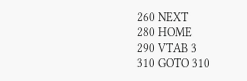260 NEXT
280 HOME
290 VTAB 3
310 GOTO 310